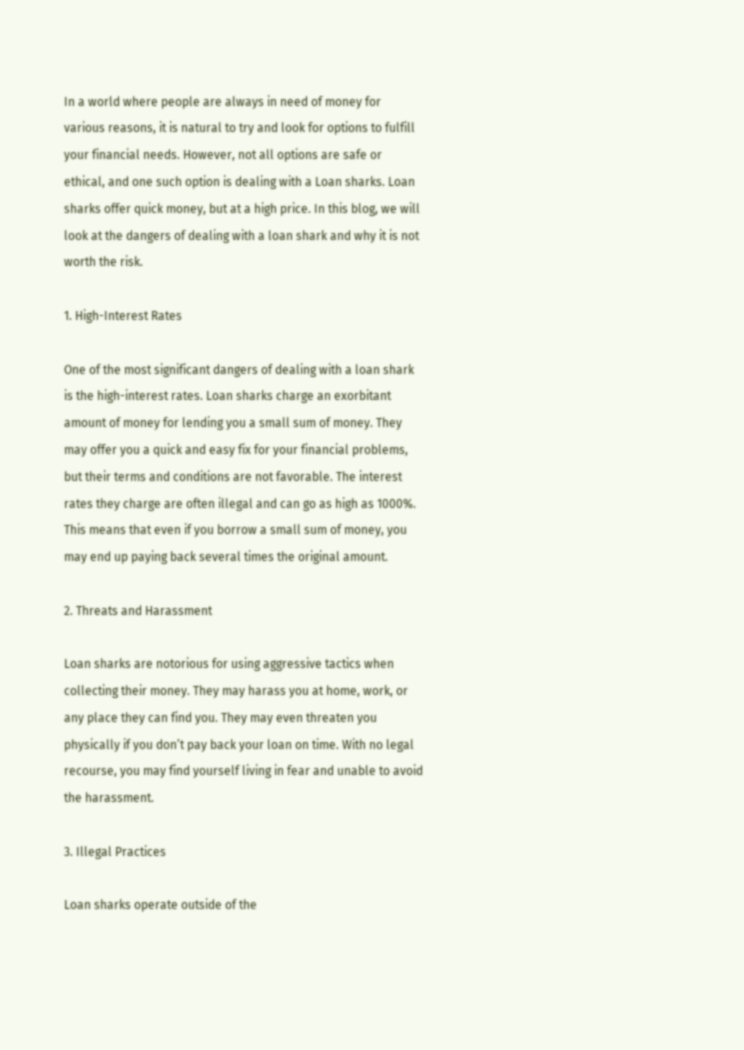In a world where people are always in need of money for various reasons, it is natural to try and look for options to fulfill your financial needs. However, not all options are safe or ethical, and one such option is dealing with a Loan sharks. Loan sharks offer quick money, but at a high price. In this blog, we will look at the dangers of dealing with a loan shark and why it is not worth the risk.

1. High-Interest Rates

One of the most significant dangers of dealing with a loan shark is the high-interest rates. Loan sharks charge an exorbitant amount of money for lending you a small sum of money. They may offer you a quick and easy fix for your financial problems, but their terms and conditions are not favorable. The interest rates they charge are often illegal and can go as high as 1000%. This means that even if you borrow a small sum of money, you may end up paying back several times the original amount.

2. Threats and Harassment

Loan sharks are notorious for using aggressive tactics when collecting their money. They may harass you at home, work, or any place they can find you. They may even threaten you physically if you don’t pay back your loan on time. With no legal recourse, you may find yourself living in fear and unable to avoid the harassment.

3. Illegal Practices

Loan sharks operate outside of the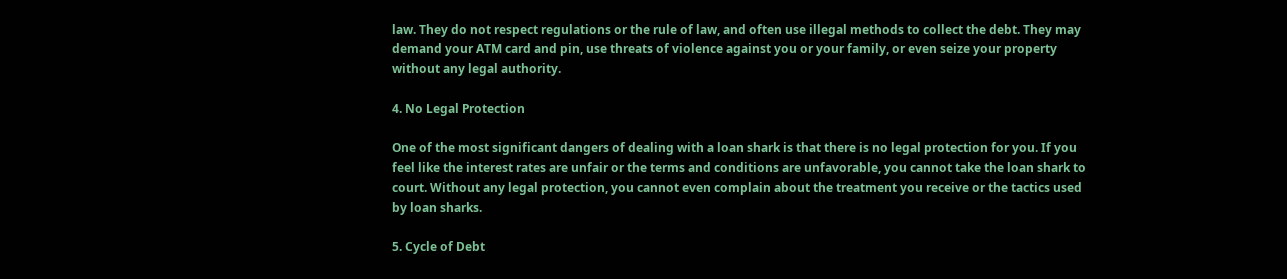law. They do not respect regulations or the rule of law, and often use illegal methods to collect the debt. They may demand your ATM card and pin, use threats of violence against you or your family, or even seize your property without any legal authority.

4. No Legal Protection

One of the most significant dangers of dealing with a loan shark is that there is no legal protection for you. If you feel like the interest rates are unfair or the terms and conditions are unfavorable, you cannot take the loan shark to court. Without any legal protection, you cannot even complain about the treatment you receive or the tactics used by loan sharks.

5. Cycle of Debt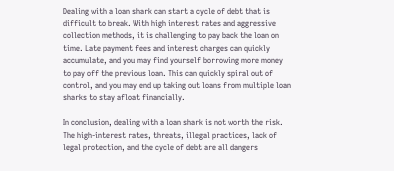Dealing with a loan shark can start a cycle of debt that is difficult to break. With high interest rates and aggressive collection methods, it is challenging to pay back the loan on time. Late payment fees and interest charges can quickly accumulate, and you may find yourself borrowing more money to pay off the previous loan. This can quickly spiral out of control, and you may end up taking out loans from multiple loan sharks to stay afloat financially.

In conclusion, dealing with a loan shark is not worth the risk. The high-interest rates, threats, illegal practices, lack of legal protection, and the cycle of debt are all dangers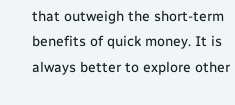that outweigh the short-term benefits of quick money. It is always better to explore other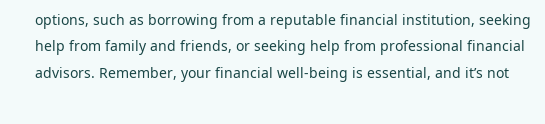options, such as borrowing from a reputable financial institution, seeking help from family and friends, or seeking help from professional financial advisors. Remember, your financial well-being is essential, and it’s not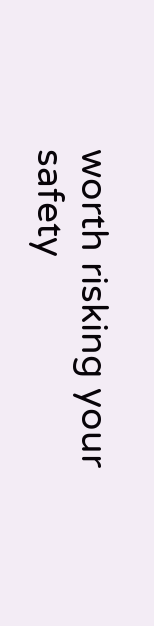worth risking your safety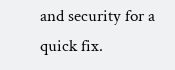and security for a quick fix.